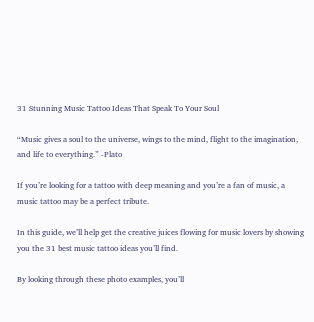31 Stunning Music Tattoo Ideas That Speak To Your Soul

“Music gives a soul to the universe, wings to the mind, flight to the imagination, and life to everything.” -Plato

If you’re looking for a tattoo with deep meaning and you’re a fan of music, a music tattoo may be a perfect tribute.

In this guide, we’ll help get the creative juices flowing for music lovers by showing you the 31 best music tattoo ideas you’ll find.

By looking through these photo examples, you’ll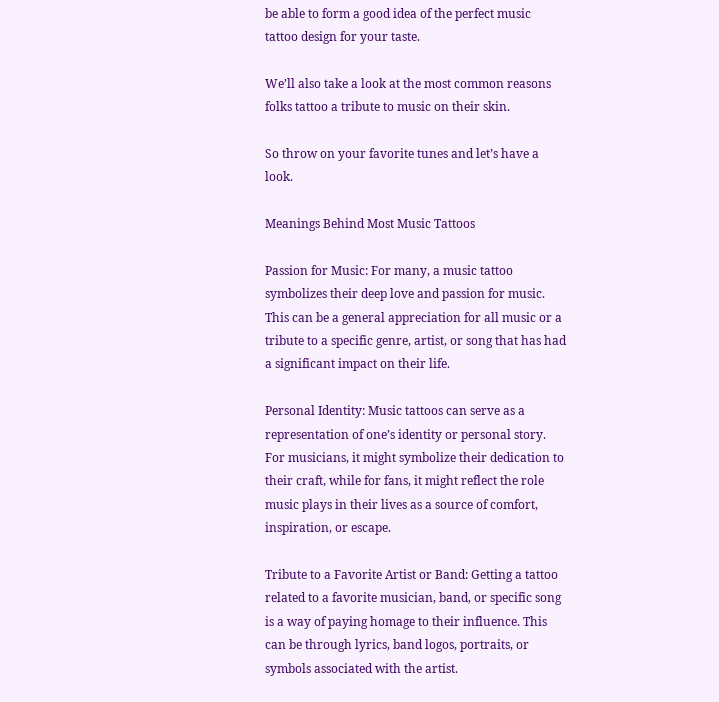be able to form a good idea of the perfect music tattoo design for your taste.

We’ll also take a look at the most common reasons folks tattoo a tribute to music on their skin.

So throw on your favorite tunes and let’s have a look.

Meanings Behind Most Music Tattoos

Passion for Music: For many, a music tattoo symbolizes their deep love and passion for music. This can be a general appreciation for all music or a tribute to a specific genre, artist, or song that has had a significant impact on their life.

Personal Identity: Music tattoos can serve as a representation of one’s identity or personal story. For musicians, it might symbolize their dedication to their craft, while for fans, it might reflect the role music plays in their lives as a source of comfort, inspiration, or escape.

Tribute to a Favorite Artist or Band: Getting a tattoo related to a favorite musician, band, or specific song is a way of paying homage to their influence. This can be through lyrics, band logos, portraits, or symbols associated with the artist.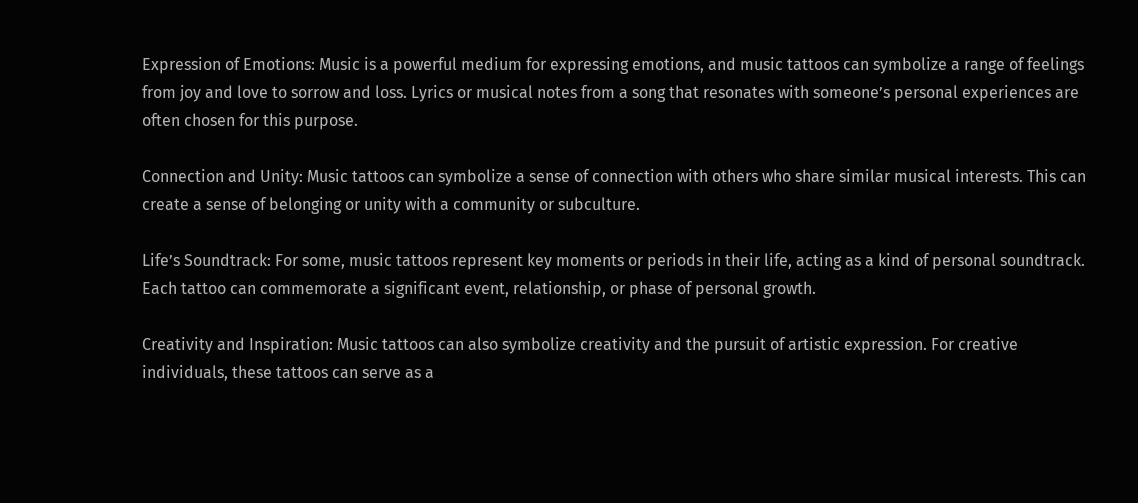Expression of Emotions: Music is a powerful medium for expressing emotions, and music tattoos can symbolize a range of feelings from joy and love to sorrow and loss. Lyrics or musical notes from a song that resonates with someone’s personal experiences are often chosen for this purpose.

Connection and Unity: Music tattoos can symbolize a sense of connection with others who share similar musical interests. This can create a sense of belonging or unity with a community or subculture.

Life’s Soundtrack: For some, music tattoos represent key moments or periods in their life, acting as a kind of personal soundtrack. Each tattoo can commemorate a significant event, relationship, or phase of personal growth.

Creativity and Inspiration: Music tattoos can also symbolize creativity and the pursuit of artistic expression. For creative individuals, these tattoos can serve as a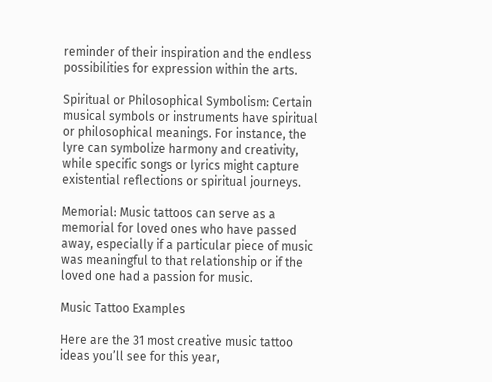reminder of their inspiration and the endless possibilities for expression within the arts.

Spiritual or Philosophical Symbolism: Certain musical symbols or instruments have spiritual or philosophical meanings. For instance, the lyre can symbolize harmony and creativity, while specific songs or lyrics might capture existential reflections or spiritual journeys.

Memorial: Music tattoos can serve as a memorial for loved ones who have passed away, especially if a particular piece of music was meaningful to that relationship or if the loved one had a passion for music.

Music Tattoo Examples

Here are the 31 most creative music tattoo ideas you’ll see for this year,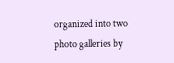organized into two photo galleries by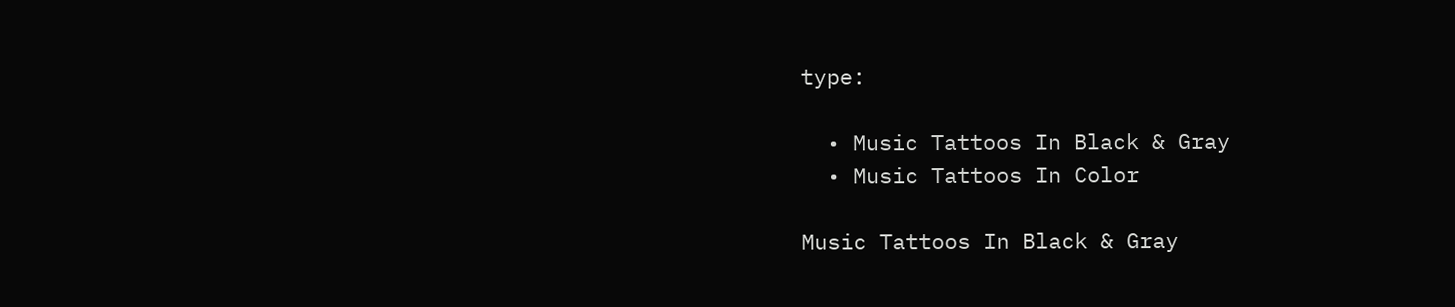type:

  • Music Tattoos In Black & Gray
  • Music Tattoos In Color

Music Tattoos In Black & Gray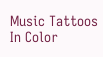Music Tattoos In Color